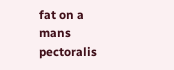fat on a mans pectoralis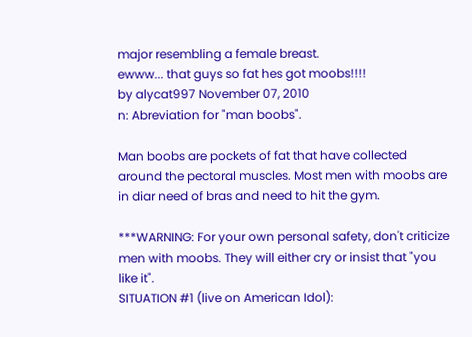major resembling a female breast.
ewww... that guys so fat hes got moobs!!!!
by alycat997 November 07, 2010
n: Abreviation for "man boobs".

Man boobs are pockets of fat that have collected around the pectoral muscles. Most men with moobs are in diar need of bras and need to hit the gym.

***WARNING: For your own personal safety, don't criticize men with moobs. They will either cry or insist that "you like it".
SITUATION #1 (live on American Idol):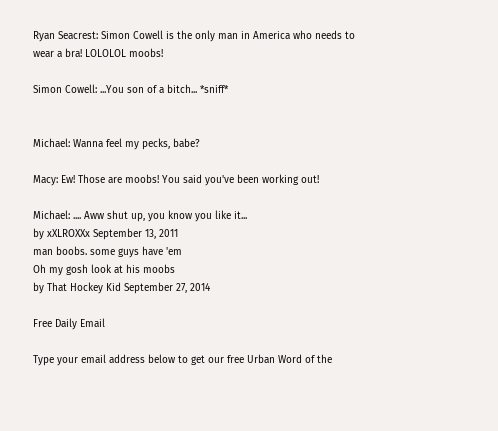Ryan Seacrest: Simon Cowell is the only man in America who needs to wear a bra! LOLOLOL moobs!

Simon Cowell: ...You son of a bitch... *sniff*


Michael: Wanna feel my pecks, babe?

Macy: Ew! Those are moobs! You said you've been working out!

Michael: .... Aww shut up, you know you like it...
by xXLROXXx September 13, 2011
man boobs. some guys have 'em
Oh my gosh look at his moobs
by That Hockey Kid September 27, 2014

Free Daily Email

Type your email address below to get our free Urban Word of the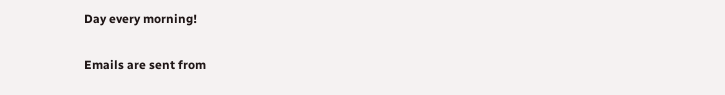Day every morning!

Emails are sent from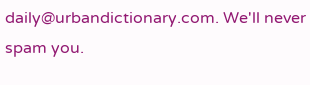daily@urbandictionary.com. We'll never spam you.